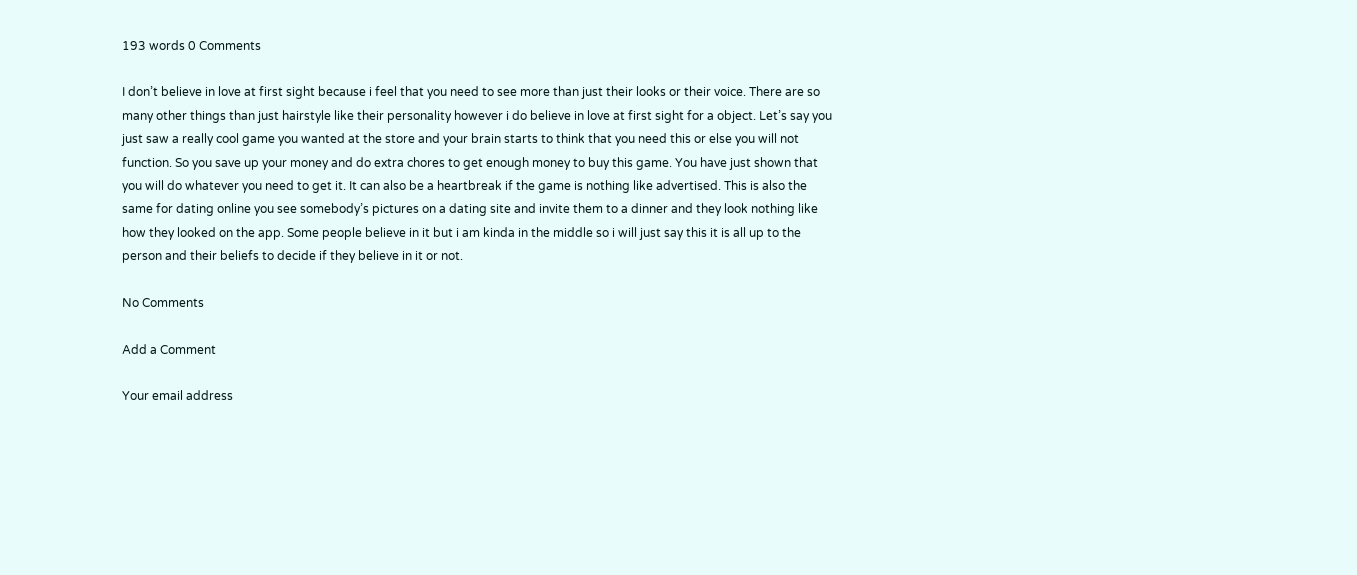193 words 0 Comments

I don’t believe in love at first sight because i feel that you need to see more than just their looks or their voice. There are so many other things than just hairstyle like their personality however i do believe in love at first sight for a object. Let’s say you just saw a really cool game you wanted at the store and your brain starts to think that you need this or else you will not function. So you save up your money and do extra chores to get enough money to buy this game. You have just shown that you will do whatever you need to get it. It can also be a heartbreak if the game is nothing like advertised. This is also the same for dating online you see somebody’s pictures on a dating site and invite them to a dinner and they look nothing like how they looked on the app. Some people believe in it but i am kinda in the middle so i will just say this it is all up to the person and their beliefs to decide if they believe in it or not.

No Comments

Add a Comment

Your email address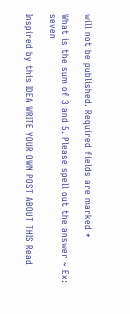will not be published. Required fields are marked *

What is the sum of 3 and 5. Please spell out the answer ~ Ex: seven

Inspired by this IDEA WRITE YOUR OWN POST ABOUT THIS Read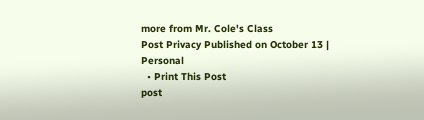more from Mr. Cole's Class
Post Privacy Published on October 13 | Personal
  • Print This Post
post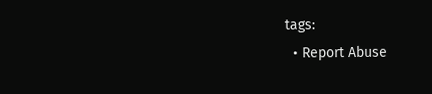tags:
  • Report Abuse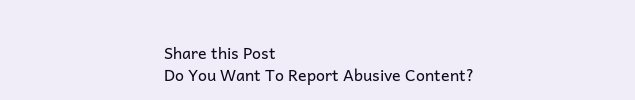Share this Post
Do You Want To Report Abusive Content?